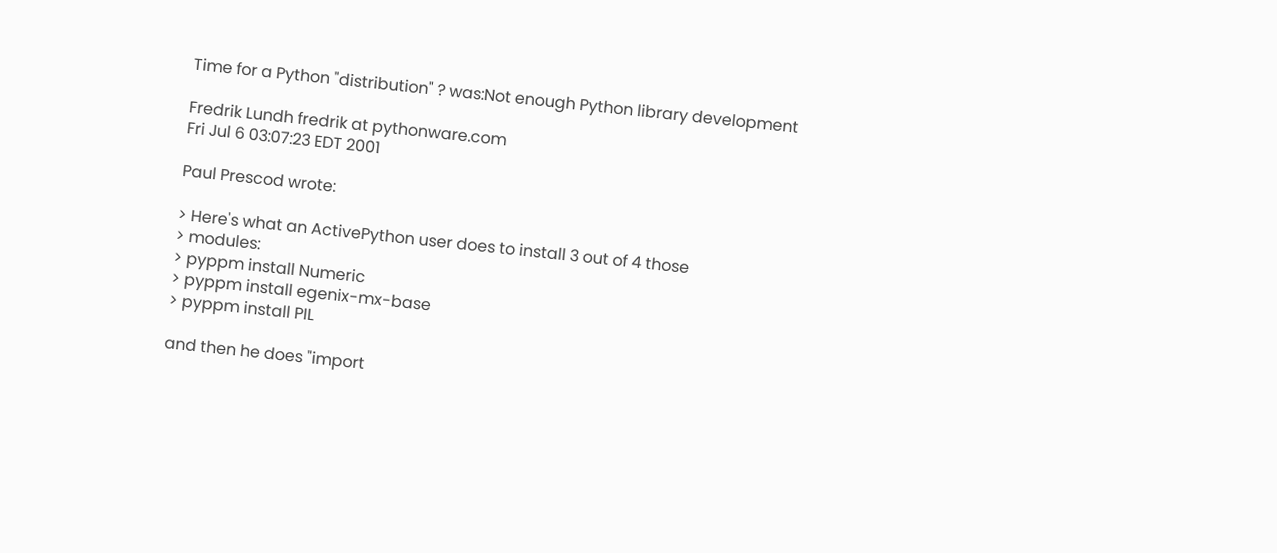Time for a Python "distribution" ? was:Not enough Python library development

Fredrik Lundh fredrik at pythonware.com
Fri Jul 6 03:07:23 EDT 2001

Paul Prescod wrote:

> Here's what an ActivePython user does to install 3 out of 4 those
> modules:
> pyppm install Numeric
> pyppm install egenix-mx-base
> pyppm install PIL

and then he does "import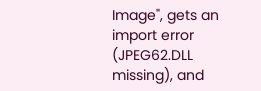Image", gets an import error
(JPEG62.DLL missing), and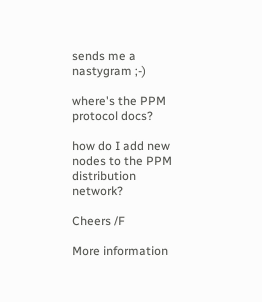sends me a nastygram ;-)

where's the PPM protocol docs?

how do I add new nodes to the PPM distribution network?

Cheers /F

More information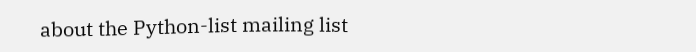about the Python-list mailing list